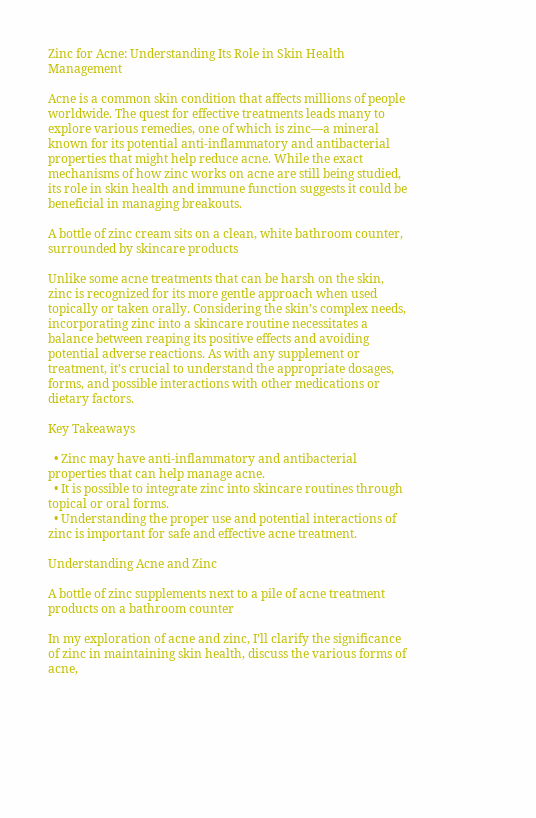Zinc for Acne: Understanding Its Role in Skin Health Management

Acne is a common skin condition that affects millions of people worldwide. The quest for effective treatments leads many to explore various remedies, one of which is zinc—a mineral known for its potential anti-inflammatory and antibacterial properties that might help reduce acne. While the exact mechanisms of how zinc works on acne are still being studied, its role in skin health and immune function suggests it could be beneficial in managing breakouts.

A bottle of zinc cream sits on a clean, white bathroom counter, surrounded by skincare products

Unlike some acne treatments that can be harsh on the skin, zinc is recognized for its more gentle approach when used topically or taken orally. Considering the skin’s complex needs, incorporating zinc into a skincare routine necessitates a balance between reaping its positive effects and avoiding potential adverse reactions. As with any supplement or treatment, it’s crucial to understand the appropriate dosages, forms, and possible interactions with other medications or dietary factors.

Key Takeaways

  • Zinc may have anti-inflammatory and antibacterial properties that can help manage acne.
  • It is possible to integrate zinc into skincare routines through topical or oral forms.
  • Understanding the proper use and potential interactions of zinc is important for safe and effective acne treatment.

Understanding Acne and Zinc

A bottle of zinc supplements next to a pile of acne treatment products on a bathroom counter

In my exploration of acne and zinc, I’ll clarify the significance of zinc in maintaining skin health, discuss the various forms of acne,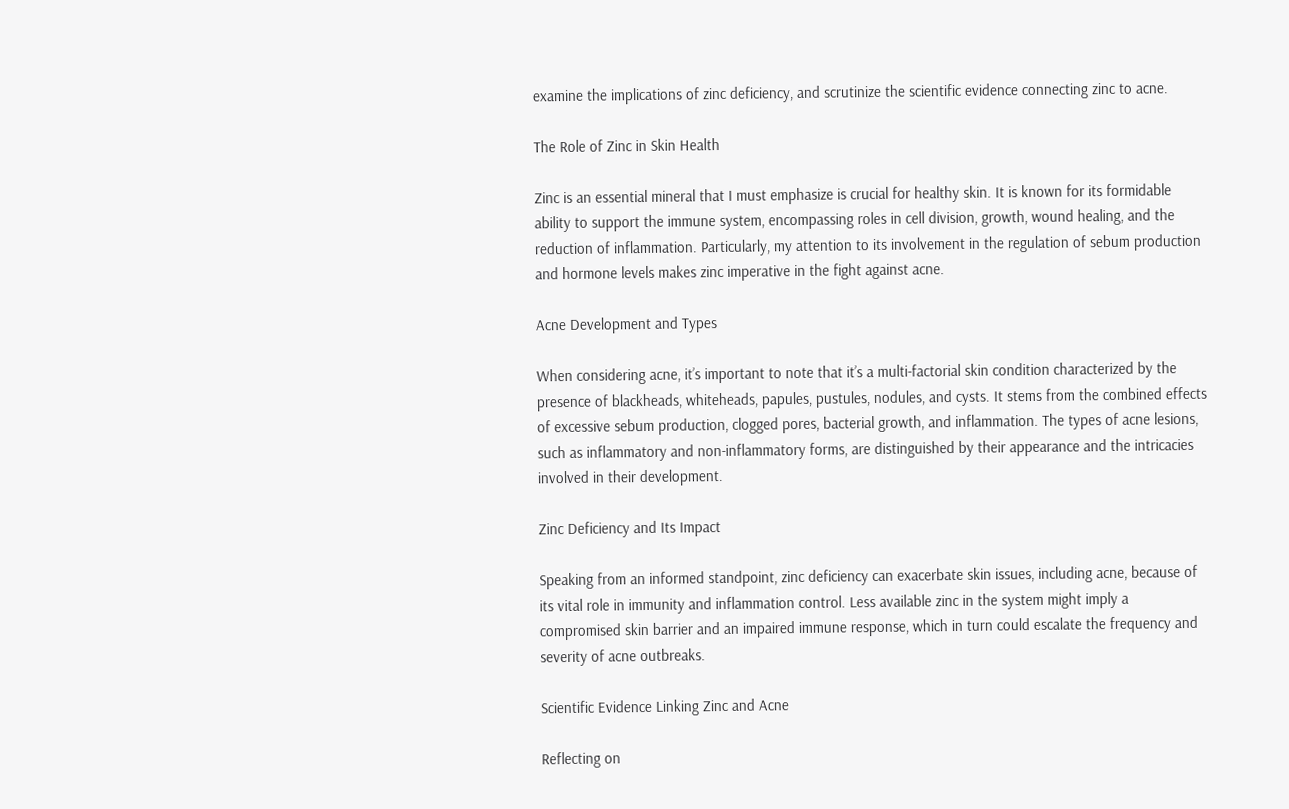examine the implications of zinc deficiency, and scrutinize the scientific evidence connecting zinc to acne.

The Role of Zinc in Skin Health

Zinc is an essential mineral that I must emphasize is crucial for healthy skin. It is known for its formidable ability to support the immune system, encompassing roles in cell division, growth, wound healing, and the reduction of inflammation. Particularly, my attention to its involvement in the regulation of sebum production and hormone levels makes zinc imperative in the fight against acne.

Acne Development and Types

When considering acne, it’s important to note that it’s a multi-factorial skin condition characterized by the presence of blackheads, whiteheads, papules, pustules, nodules, and cysts. It stems from the combined effects of excessive sebum production, clogged pores, bacterial growth, and inflammation. The types of acne lesions, such as inflammatory and non-inflammatory forms, are distinguished by their appearance and the intricacies involved in their development.

Zinc Deficiency and Its Impact

Speaking from an informed standpoint, zinc deficiency can exacerbate skin issues, including acne, because of its vital role in immunity and inflammation control. Less available zinc in the system might imply a compromised skin barrier and an impaired immune response, which in turn could escalate the frequency and severity of acne outbreaks.

Scientific Evidence Linking Zinc and Acne

Reflecting on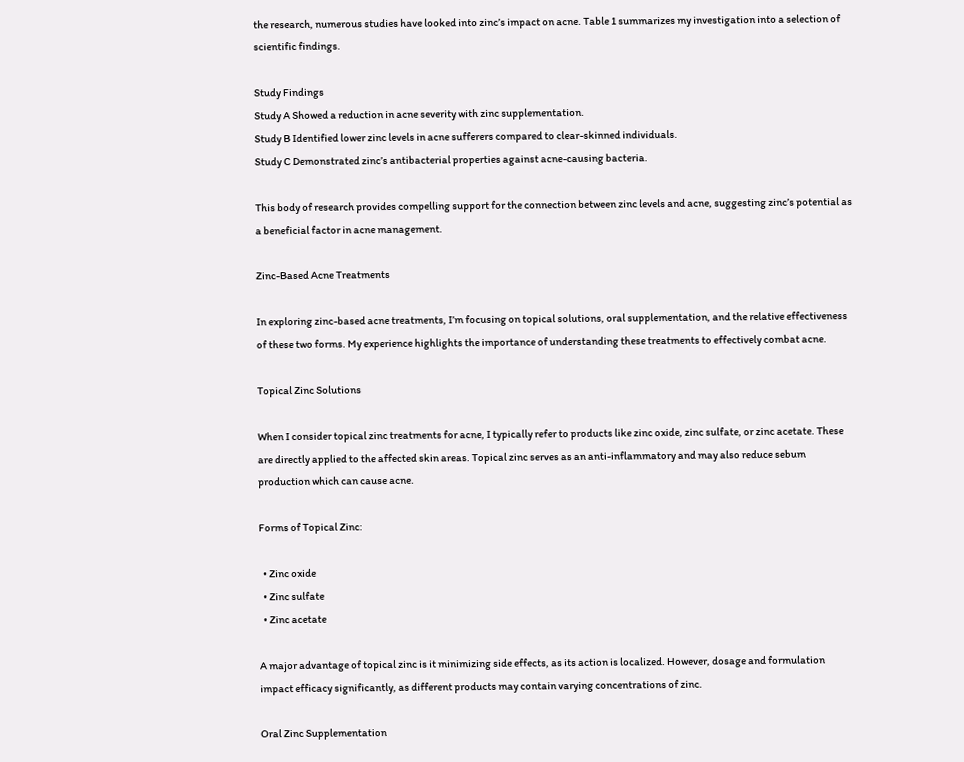the research, numerous studies have looked into zinc’s impact on acne. Table 1 summarizes my investigation into a selection of scientific findings.

Study Findings
Study A Showed a reduction in acne severity with zinc supplementation.
Study B Identified lower zinc levels in acne sufferers compared to clear-skinned individuals.
Study C Demonstrated zinc’s antibacterial properties against acne-causing bacteria.

This body of research provides compelling support for the connection between zinc levels and acne, suggesting zinc’s potential as a beneficial factor in acne management.

Zinc-Based Acne Treatments

In exploring zinc-based acne treatments, I’m focusing on topical solutions, oral supplementation, and the relative effectiveness of these two forms. My experience highlights the importance of understanding these treatments to effectively combat acne.

Topical Zinc Solutions

When I consider topical zinc treatments for acne, I typically refer to products like zinc oxide, zinc sulfate, or zinc acetate. These are directly applied to the affected skin areas. Topical zinc serves as an anti-inflammatory and may also reduce sebum production which can cause acne.

Forms of Topical Zinc:

  • Zinc oxide
  • Zinc sulfate
  • Zinc acetate

A major advantage of topical zinc is it minimizing side effects, as its action is localized. However, dosage and formulation impact efficacy significantly, as different products may contain varying concentrations of zinc.

Oral Zinc Supplementation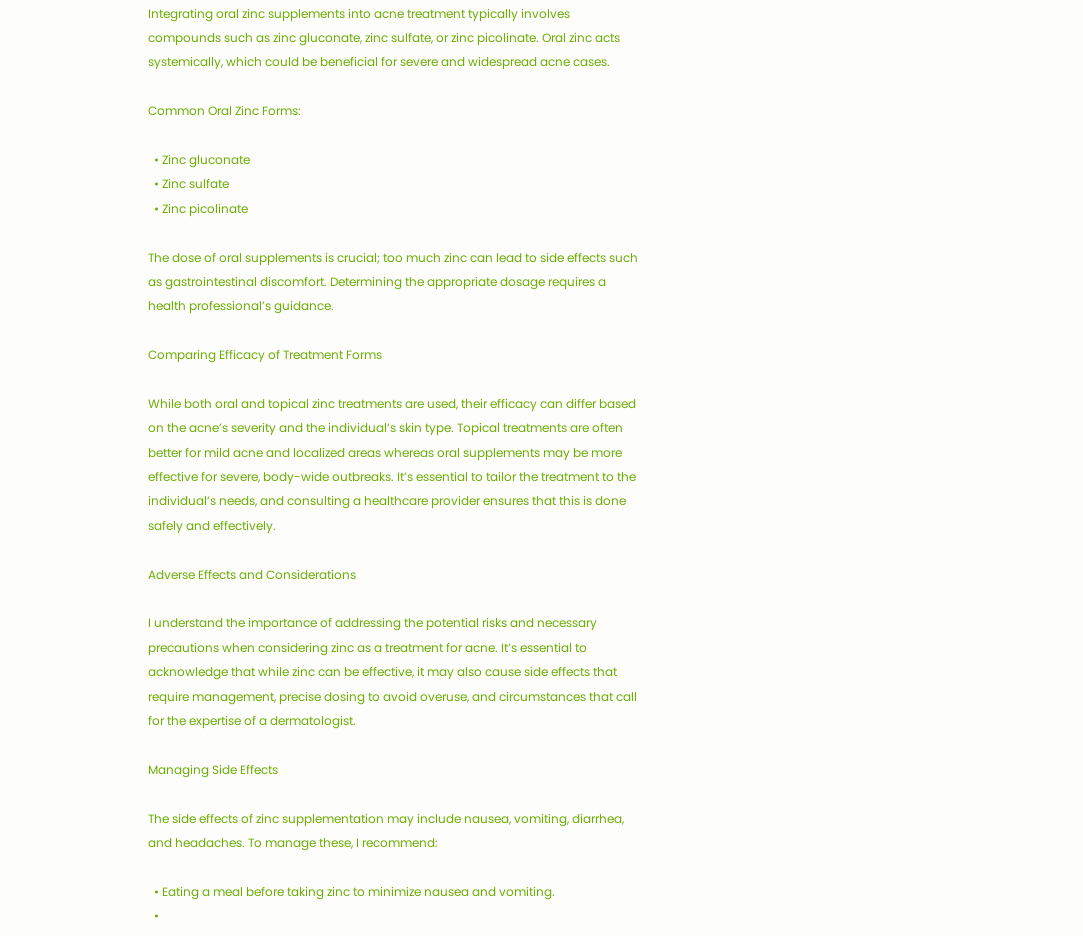Integrating oral zinc supplements into acne treatment typically involves compounds such as zinc gluconate, zinc sulfate, or zinc picolinate. Oral zinc acts systemically, which could be beneficial for severe and widespread acne cases.

Common Oral Zinc Forms:

  • Zinc gluconate
  • Zinc sulfate
  • Zinc picolinate

The dose of oral supplements is crucial; too much zinc can lead to side effects such as gastrointestinal discomfort. Determining the appropriate dosage requires a health professional’s guidance.

Comparing Efficacy of Treatment Forms

While both oral and topical zinc treatments are used, their efficacy can differ based on the acne’s severity and the individual’s skin type. Topical treatments are often better for mild acne and localized areas whereas oral supplements may be more effective for severe, body-wide outbreaks. It’s essential to tailor the treatment to the individual’s needs, and consulting a healthcare provider ensures that this is done safely and effectively.

Adverse Effects and Considerations

I understand the importance of addressing the potential risks and necessary precautions when considering zinc as a treatment for acne. It’s essential to acknowledge that while zinc can be effective, it may also cause side effects that require management, precise dosing to avoid overuse, and circumstances that call for the expertise of a dermatologist.

Managing Side Effects

The side effects of zinc supplementation may include nausea, vomiting, diarrhea, and headaches. To manage these, I recommend:

  • Eating a meal before taking zinc to minimize nausea and vomiting.
  •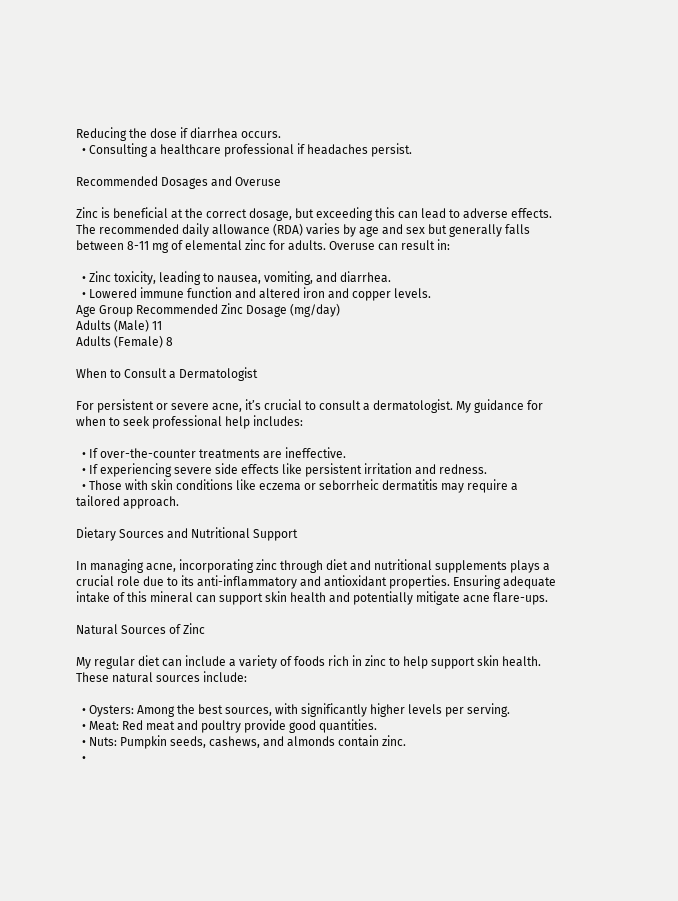Reducing the dose if diarrhea occurs.
  • Consulting a healthcare professional if headaches persist.

Recommended Dosages and Overuse

Zinc is beneficial at the correct dosage, but exceeding this can lead to adverse effects. The recommended daily allowance (RDA) varies by age and sex but generally falls between 8-11 mg of elemental zinc for adults. Overuse can result in:

  • Zinc toxicity, leading to nausea, vomiting, and diarrhea.
  • Lowered immune function and altered iron and copper levels.
Age Group Recommended Zinc Dosage (mg/day)
Adults (Male) 11
Adults (Female) 8

When to Consult a Dermatologist

For persistent or severe acne, it’s crucial to consult a dermatologist. My guidance for when to seek professional help includes:

  • If over-the-counter treatments are ineffective.
  • If experiencing severe side effects like persistent irritation and redness.
  • Those with skin conditions like eczema or seborrheic dermatitis may require a tailored approach.

Dietary Sources and Nutritional Support

In managing acne, incorporating zinc through diet and nutritional supplements plays a crucial role due to its anti-inflammatory and antioxidant properties. Ensuring adequate intake of this mineral can support skin health and potentially mitigate acne flare-ups.

Natural Sources of Zinc

My regular diet can include a variety of foods rich in zinc to help support skin health. These natural sources include:

  • Oysters: Among the best sources, with significantly higher levels per serving.
  • Meat: Red meat and poultry provide good quantities.
  • Nuts: Pumpkin seeds, cashews, and almonds contain zinc.
  •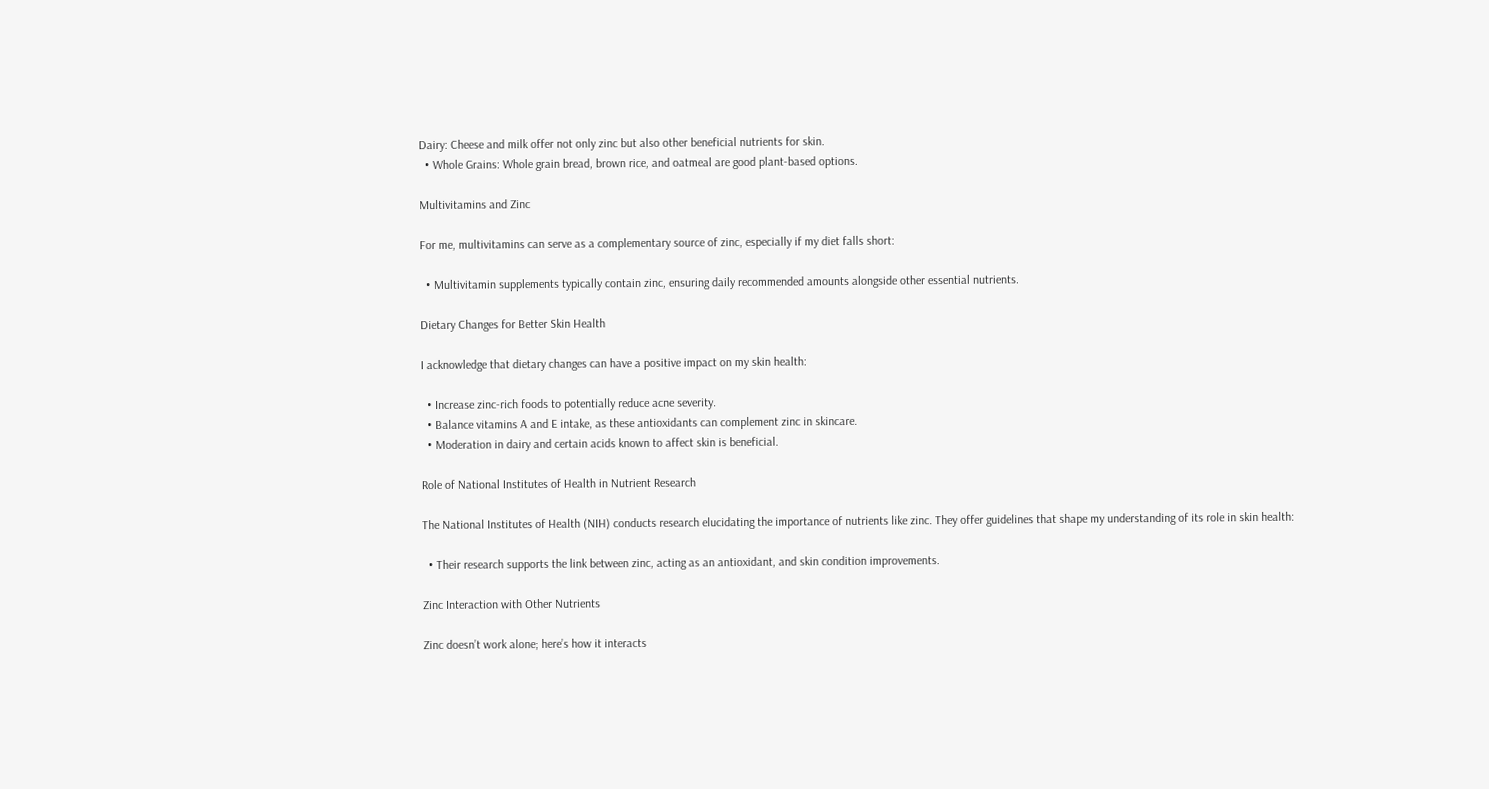Dairy: Cheese and milk offer not only zinc but also other beneficial nutrients for skin.
  • Whole Grains: Whole grain bread, brown rice, and oatmeal are good plant-based options.

Multivitamins and Zinc

For me, multivitamins can serve as a complementary source of zinc, especially if my diet falls short:

  • Multivitamin supplements typically contain zinc, ensuring daily recommended amounts alongside other essential nutrients.

Dietary Changes for Better Skin Health

I acknowledge that dietary changes can have a positive impact on my skin health:

  • Increase zinc-rich foods to potentially reduce acne severity.
  • Balance vitamins A and E intake, as these antioxidants can complement zinc in skincare.
  • Moderation in dairy and certain acids known to affect skin is beneficial.

Role of National Institutes of Health in Nutrient Research

The National Institutes of Health (NIH) conducts research elucidating the importance of nutrients like zinc. They offer guidelines that shape my understanding of its role in skin health:

  • Their research supports the link between zinc, acting as an antioxidant, and skin condition improvements.

Zinc Interaction with Other Nutrients

Zinc doesn’t work alone; here’s how it interacts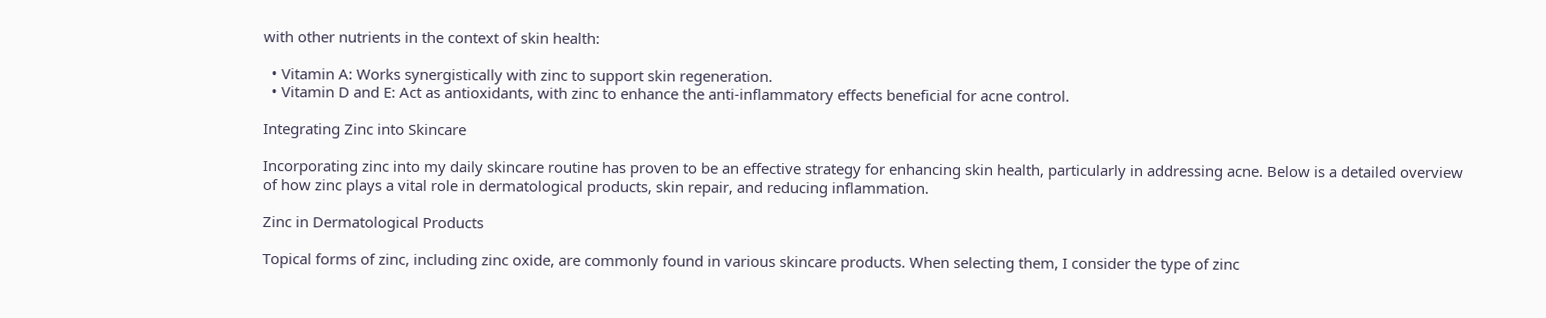with other nutrients in the context of skin health:

  • Vitamin A: Works synergistically with zinc to support skin regeneration.
  • Vitamin D and E: Act as antioxidants, with zinc to enhance the anti-inflammatory effects beneficial for acne control.

Integrating Zinc into Skincare

Incorporating zinc into my daily skincare routine has proven to be an effective strategy for enhancing skin health, particularly in addressing acne. Below is a detailed overview of how zinc plays a vital role in dermatological products, skin repair, and reducing inflammation.

Zinc in Dermatological Products

Topical forms of zinc, including zinc oxide, are commonly found in various skincare products. When selecting them, I consider the type of zinc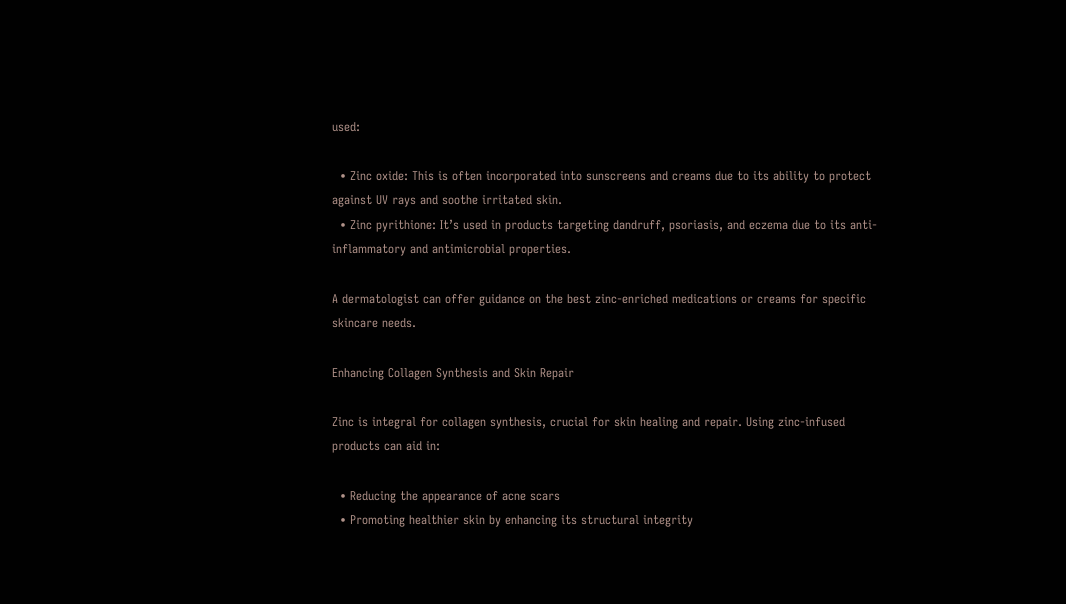used:

  • Zinc oxide: This is often incorporated into sunscreens and creams due to its ability to protect against UV rays and soothe irritated skin.
  • Zinc pyrithione: It’s used in products targeting dandruff, psoriasis, and eczema due to its anti-inflammatory and antimicrobial properties.

A dermatologist can offer guidance on the best zinc-enriched medications or creams for specific skincare needs.

Enhancing Collagen Synthesis and Skin Repair

Zinc is integral for collagen synthesis, crucial for skin healing and repair. Using zinc-infused products can aid in:

  • Reducing the appearance of acne scars
  • Promoting healthier skin by enhancing its structural integrity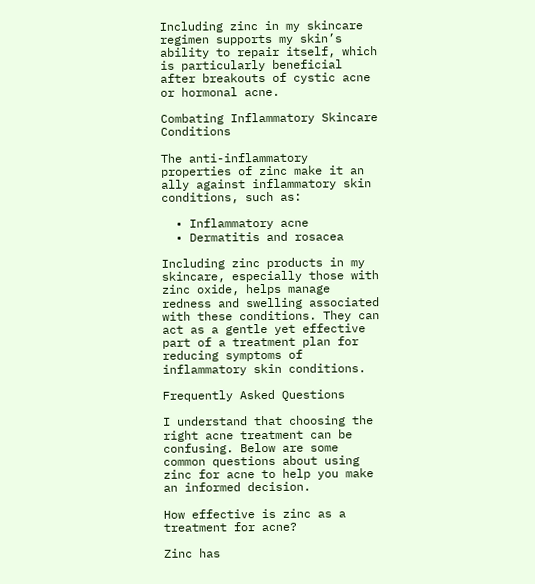Including zinc in my skincare regimen supports my skin’s ability to repair itself, which is particularly beneficial after breakouts of cystic acne or hormonal acne.

Combating Inflammatory Skincare Conditions

The anti-inflammatory properties of zinc make it an ally against inflammatory skin conditions, such as:

  • Inflammatory acne
  • Dermatitis and rosacea

Including zinc products in my skincare, especially those with zinc oxide, helps manage redness and swelling associated with these conditions. They can act as a gentle yet effective part of a treatment plan for reducing symptoms of inflammatory skin conditions.

Frequently Asked Questions

I understand that choosing the right acne treatment can be confusing. Below are some common questions about using zinc for acne to help you make an informed decision.

How effective is zinc as a treatment for acne?

Zinc has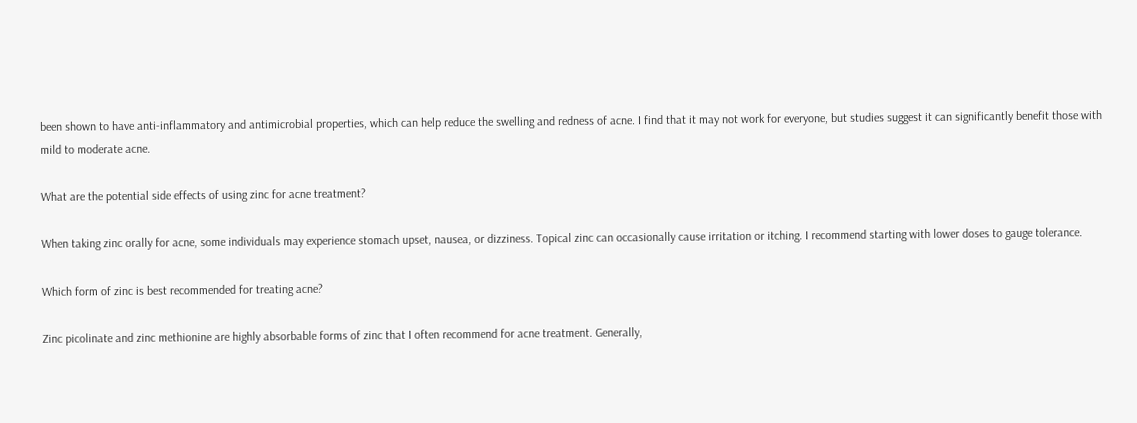been shown to have anti-inflammatory and antimicrobial properties, which can help reduce the swelling and redness of acne. I find that it may not work for everyone, but studies suggest it can significantly benefit those with mild to moderate acne.

What are the potential side effects of using zinc for acne treatment?

When taking zinc orally for acne, some individuals may experience stomach upset, nausea, or dizziness. Topical zinc can occasionally cause irritation or itching. I recommend starting with lower doses to gauge tolerance.

Which form of zinc is best recommended for treating acne?

Zinc picolinate and zinc methionine are highly absorbable forms of zinc that I often recommend for acne treatment. Generally,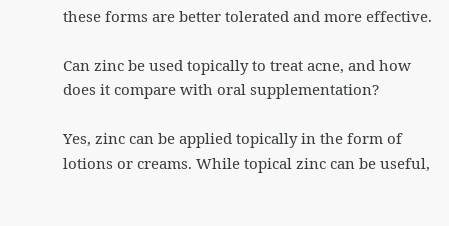these forms are better tolerated and more effective.

Can zinc be used topically to treat acne, and how does it compare with oral supplementation?

Yes, zinc can be applied topically in the form of lotions or creams. While topical zinc can be useful,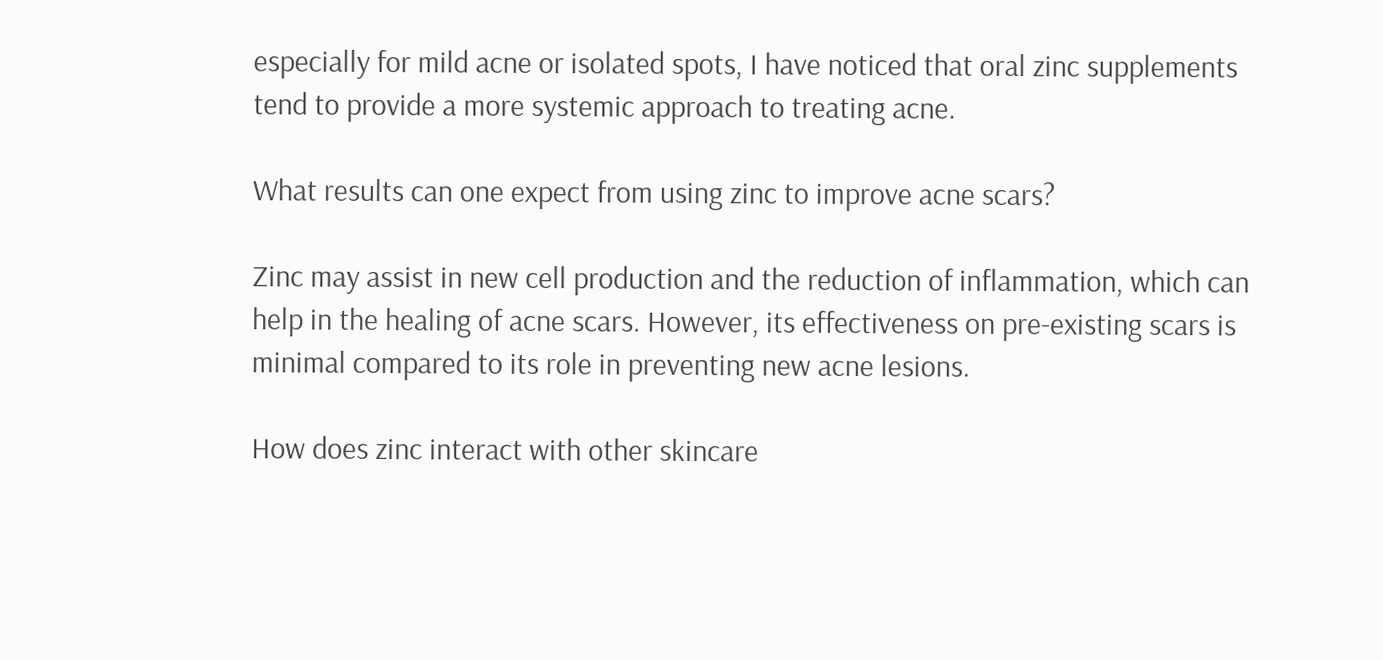especially for mild acne or isolated spots, I have noticed that oral zinc supplements tend to provide a more systemic approach to treating acne.

What results can one expect from using zinc to improve acne scars?

Zinc may assist in new cell production and the reduction of inflammation, which can help in the healing of acne scars. However, its effectiveness on pre-existing scars is minimal compared to its role in preventing new acne lesions.

How does zinc interact with other skincare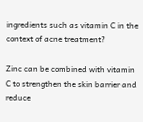ingredients such as vitamin C in the context of acne treatment?

Zinc can be combined with vitamin C to strengthen the skin barrier and reduce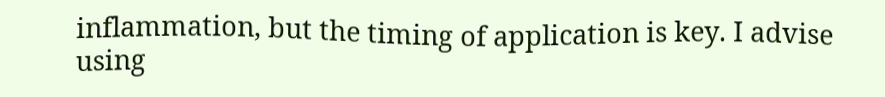inflammation, but the timing of application is key. I advise using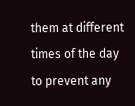them at different times of the day to prevent any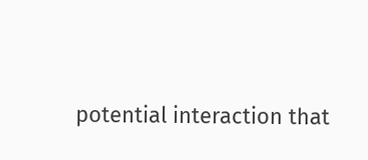potential interaction that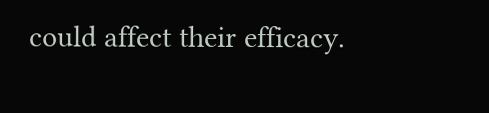could affect their efficacy.